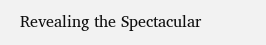Revealing the Spectacular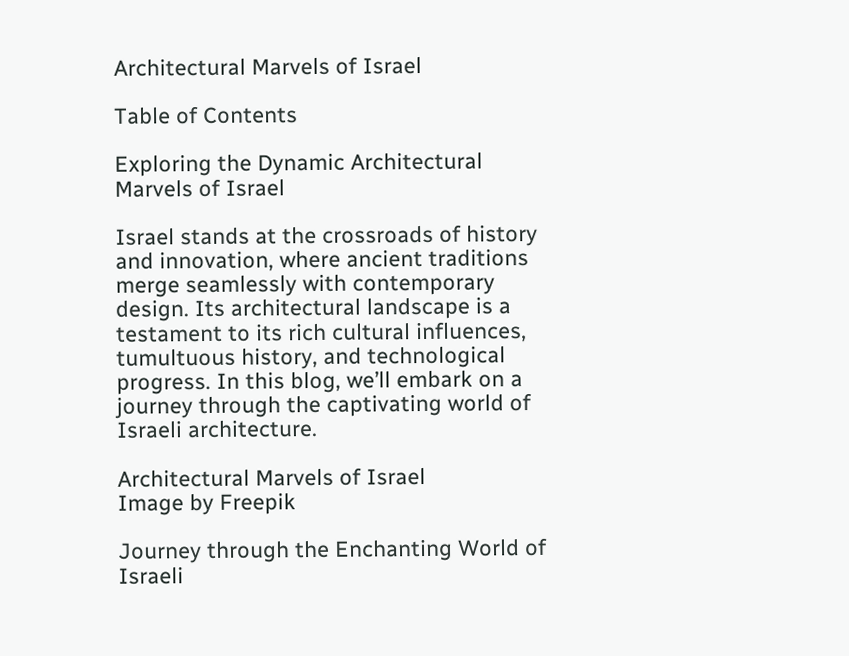Architectural Marvels of Israel

Table of Contents

Exploring the Dynamic Architectural Marvels of Israel

Israel stands at the crossroads of history and innovation, where ancient traditions merge seamlessly with contemporary design. Its architectural landscape is a testament to its rich cultural influences, tumultuous history, and technological progress. In this blog, we’ll embark on a journey through the captivating world of Israeli architecture.

Architectural Marvels of Israel
Image by Freepik

Journey through the Enchanting World of Israeli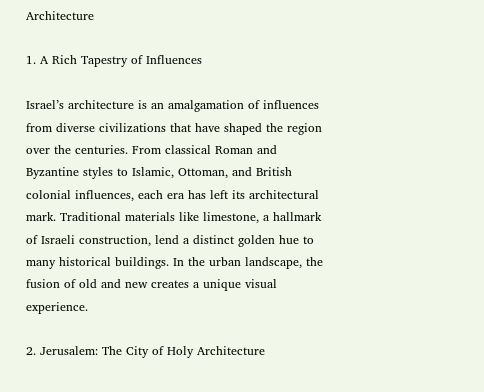Architecture

1. A Rich Tapestry of Influences

Israel’s architecture is an amalgamation of influences from diverse civilizations that have shaped the region over the centuries. From classical Roman and Byzantine styles to Islamic, Ottoman, and British colonial influences, each era has left its architectural mark. Traditional materials like limestone, a hallmark of Israeli construction, lend a distinct golden hue to many historical buildings. In the urban landscape, the fusion of old and new creates a unique visual experience.

2. Jerusalem: The City of Holy Architecture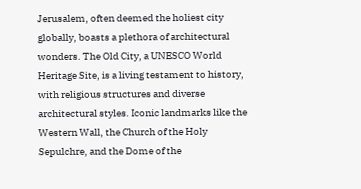Jerusalem, often deemed the holiest city globally, boasts a plethora of architectural wonders. The Old City, a UNESCO World Heritage Site, is a living testament to history, with religious structures and diverse architectural styles. Iconic landmarks like the Western Wall, the Church of the Holy Sepulchre, and the Dome of the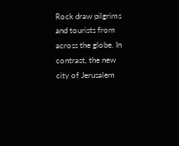Rock draw pilgrims and tourists from across the globe. In contrast, the new city of Jerusalem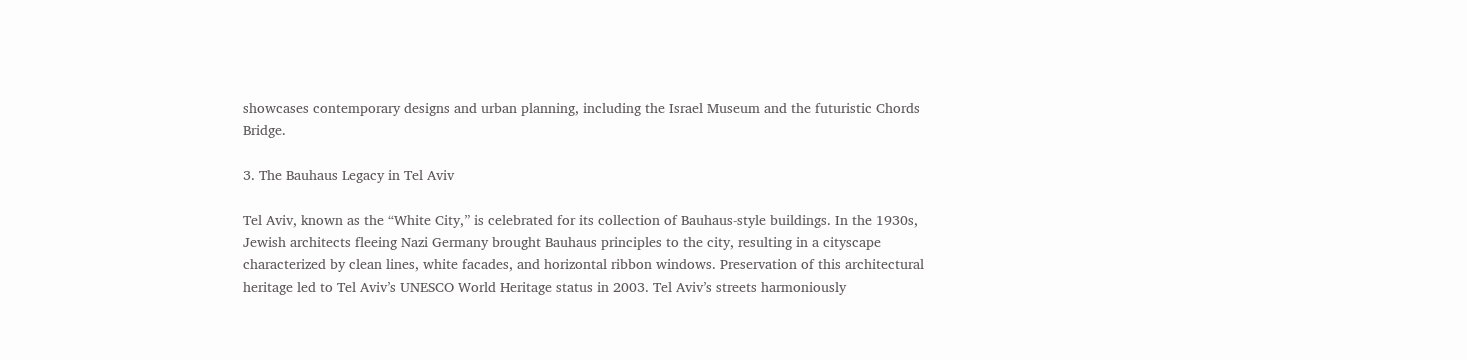showcases contemporary designs and urban planning, including the Israel Museum and the futuristic Chords Bridge.

3. The Bauhaus Legacy in Tel Aviv

Tel Aviv, known as the “White City,” is celebrated for its collection of Bauhaus-style buildings. In the 1930s, Jewish architects fleeing Nazi Germany brought Bauhaus principles to the city, resulting in a cityscape characterized by clean lines, white facades, and horizontal ribbon windows. Preservation of this architectural heritage led to Tel Aviv’s UNESCO World Heritage status in 2003. Tel Aviv’s streets harmoniously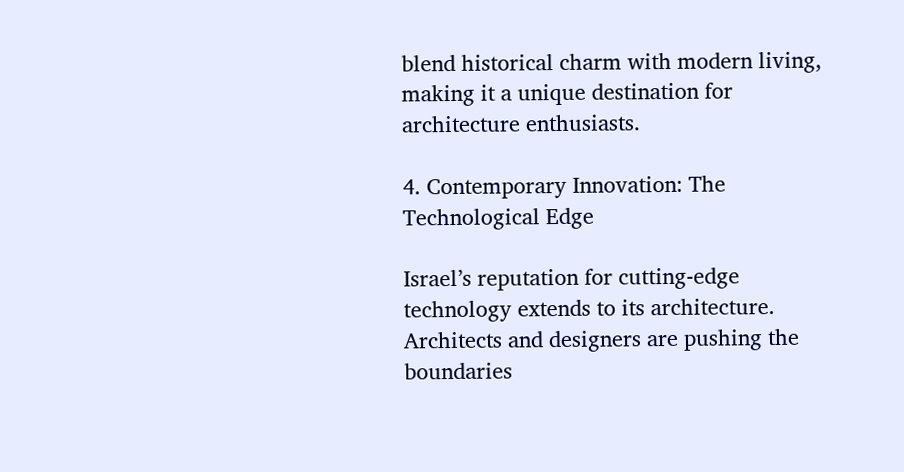blend historical charm with modern living, making it a unique destination for architecture enthusiasts.

4. Contemporary Innovation: The Technological Edge

Israel’s reputation for cutting-edge technology extends to its architecture. Architects and designers are pushing the boundaries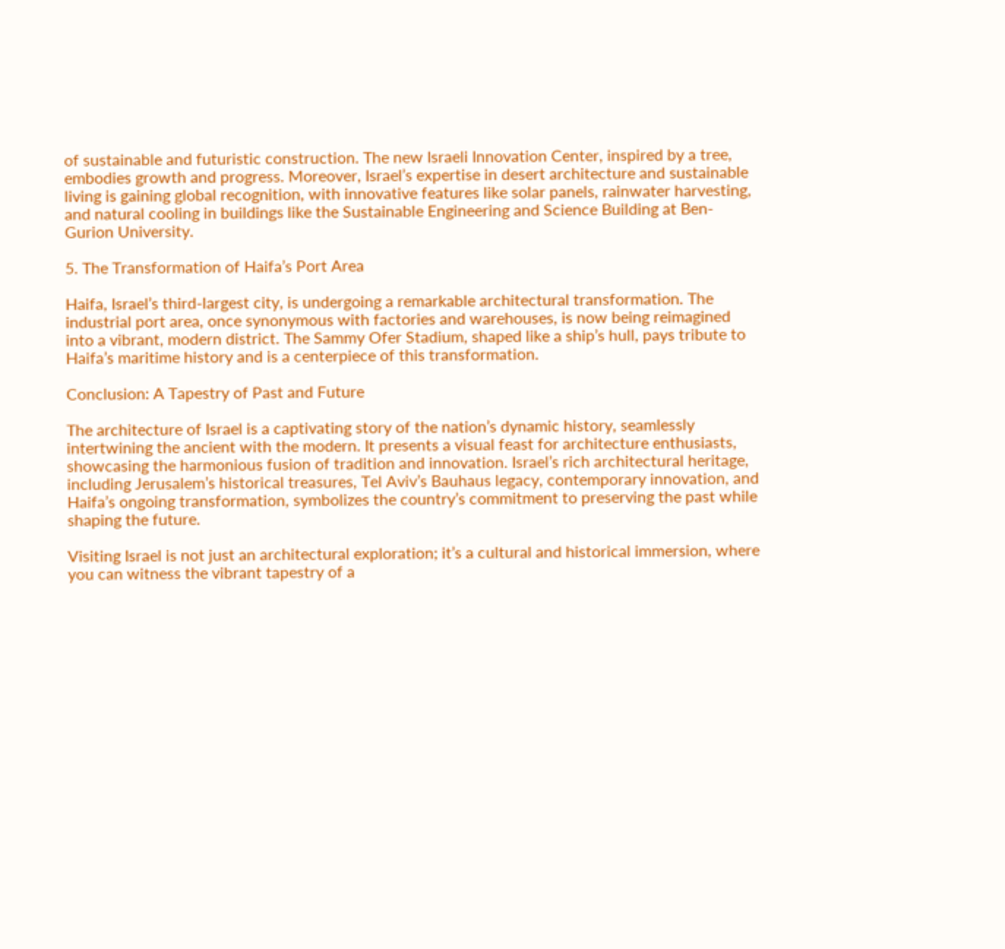of sustainable and futuristic construction. The new Israeli Innovation Center, inspired by a tree, embodies growth and progress. Moreover, Israel’s expertise in desert architecture and sustainable living is gaining global recognition, with innovative features like solar panels, rainwater harvesting, and natural cooling in buildings like the Sustainable Engineering and Science Building at Ben-Gurion University.

5. The Transformation of Haifa’s Port Area

Haifa, Israel’s third-largest city, is undergoing a remarkable architectural transformation. The industrial port area, once synonymous with factories and warehouses, is now being reimagined into a vibrant, modern district. The Sammy Ofer Stadium, shaped like a ship’s hull, pays tribute to Haifa’s maritime history and is a centerpiece of this transformation.

Conclusion: A Tapestry of Past and Future

The architecture of Israel is a captivating story of the nation’s dynamic history, seamlessly intertwining the ancient with the modern. It presents a visual feast for architecture enthusiasts, showcasing the harmonious fusion of tradition and innovation. Israel’s rich architectural heritage, including Jerusalem’s historical treasures, Tel Aviv’s Bauhaus legacy, contemporary innovation, and Haifa’s ongoing transformation, symbolizes the country’s commitment to preserving the past while shaping the future.

Visiting Israel is not just an architectural exploration; it’s a cultural and historical immersion, where you can witness the vibrant tapestry of a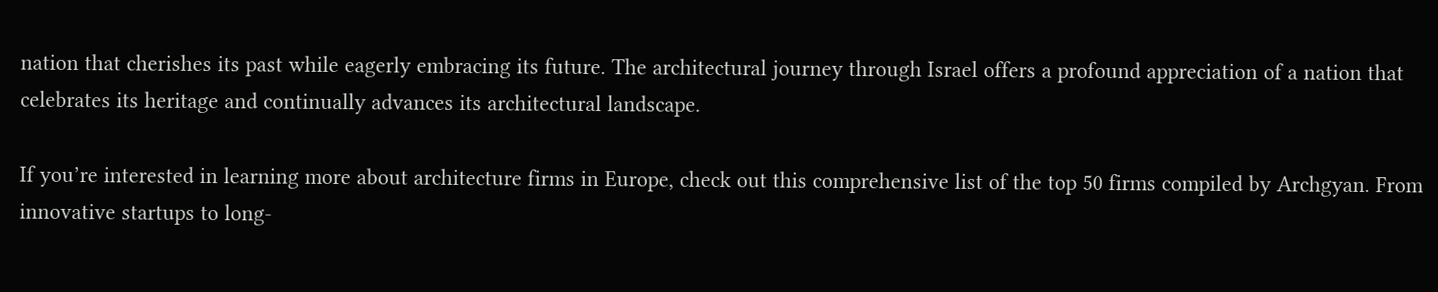nation that cherishes its past while eagerly embracing its future. The architectural journey through Israel offers a profound appreciation of a nation that celebrates its heritage and continually advances its architectural landscape.

If you’re interested in learning more about architecture firms in Europe, check out this comprehensive list of the top 50 firms compiled by Archgyan. From innovative startups to long-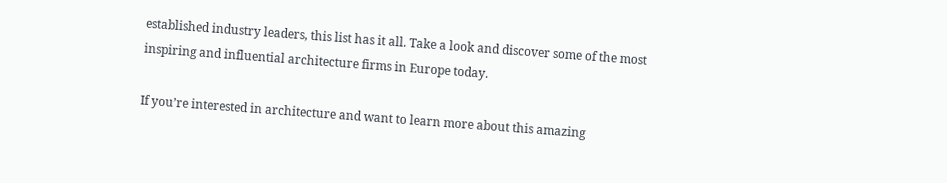established industry leaders, this list has it all. Take a look and discover some of the most inspiring and influential architecture firms in Europe today.

If you’re interested in architecture and want to learn more about this amazing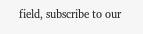field, subscribe to our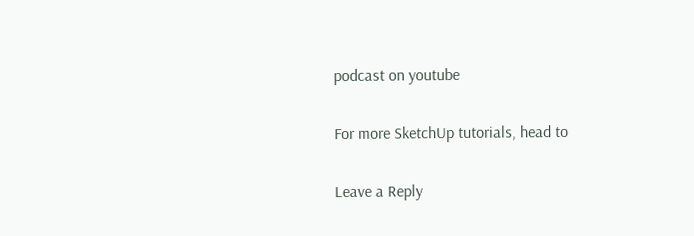podcast on youtube

For more SketchUp tutorials, head to

Leave a Reply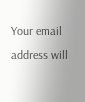Your email address will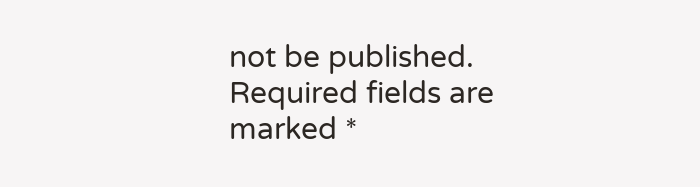not be published. Required fields are marked *